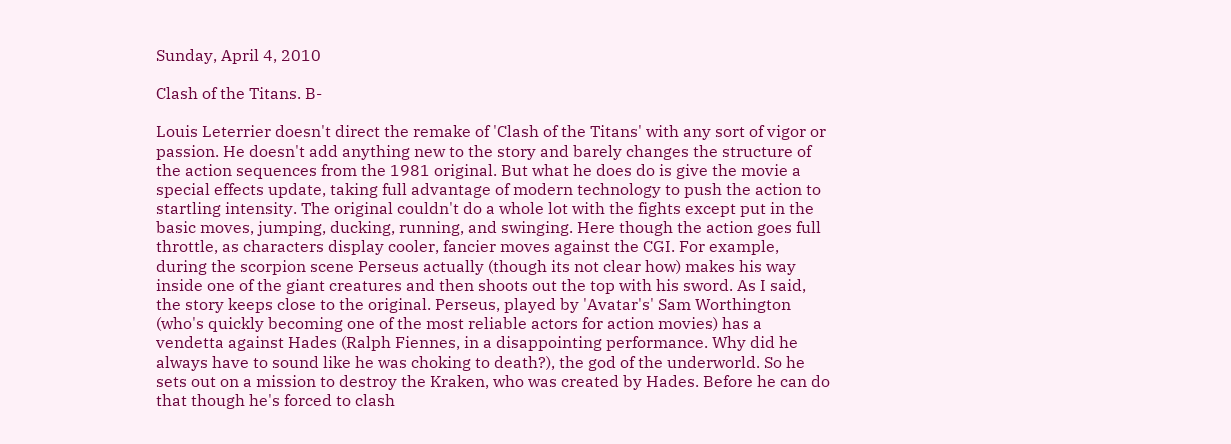Sunday, April 4, 2010

Clash of the Titans. B-

Louis Leterrier doesn't direct the remake of 'Clash of the Titans' with any sort of vigor or passion. He doesn't add anything new to the story and barely changes the structure of the action sequences from the 1981 original. But what he does do is give the movie a special effects update, taking full advantage of modern technology to push the action to startling intensity. The original couldn't do a whole lot with the fights except put in the basic moves, jumping, ducking, running, and swinging. Here though the action goes full throttle, as characters display cooler, fancier moves against the CGI. For example, during the scorpion scene Perseus actually (though its not clear how) makes his way inside one of the giant creatures and then shoots out the top with his sword. As I said, the story keeps close to the original. Perseus, played by 'Avatar's' Sam Worthington (who's quickly becoming one of the most reliable actors for action movies) has a vendetta against Hades (Ralph Fiennes, in a disappointing performance. Why did he always have to sound like he was choking to death?), the god of the underworld. So he sets out on a mission to destroy the Kraken, who was created by Hades. Before he can do that though he's forced to clash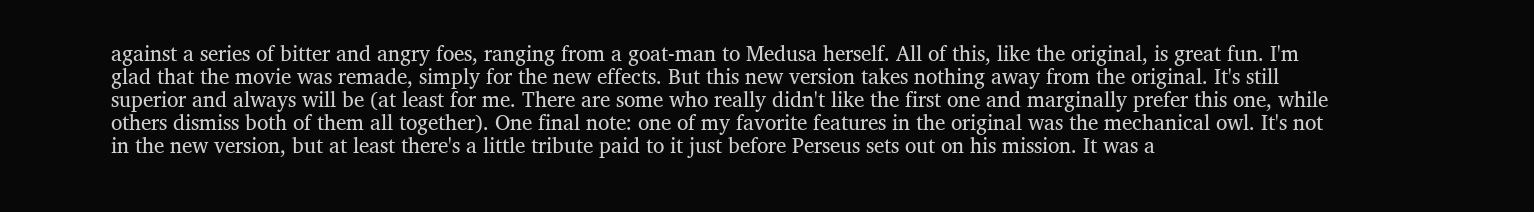against a series of bitter and angry foes, ranging from a goat-man to Medusa herself. All of this, like the original, is great fun. I'm glad that the movie was remade, simply for the new effects. But this new version takes nothing away from the original. It's still superior and always will be (at least for me. There are some who really didn't like the first one and marginally prefer this one, while others dismiss both of them all together). One final note: one of my favorite features in the original was the mechanical owl. It's not in the new version, but at least there's a little tribute paid to it just before Perseus sets out on his mission. It was a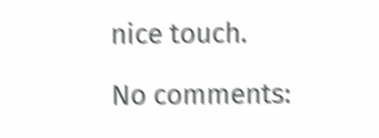nice touch.

No comments: